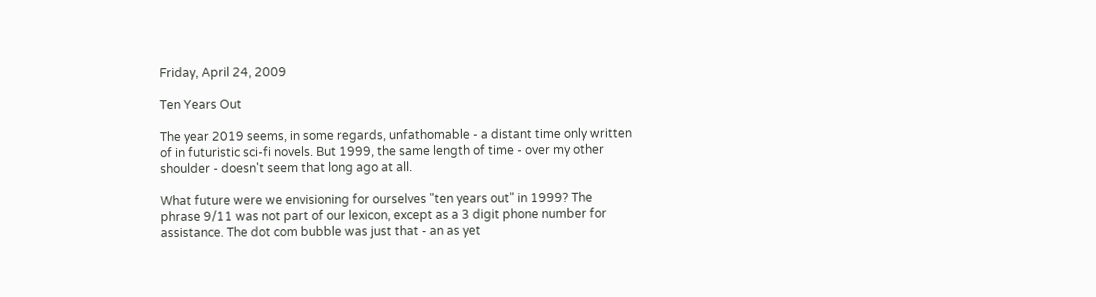Friday, April 24, 2009

Ten Years Out

The year 2019 seems, in some regards, unfathomable - a distant time only written of in futuristic sci-fi novels. But 1999, the same length of time - over my other shoulder - doesn't seem that long ago at all.

What future were we envisioning for ourselves "ten years out" in 1999? The phrase 9/11 was not part of our lexicon, except as a 3 digit phone number for assistance. The dot com bubble was just that - an as yet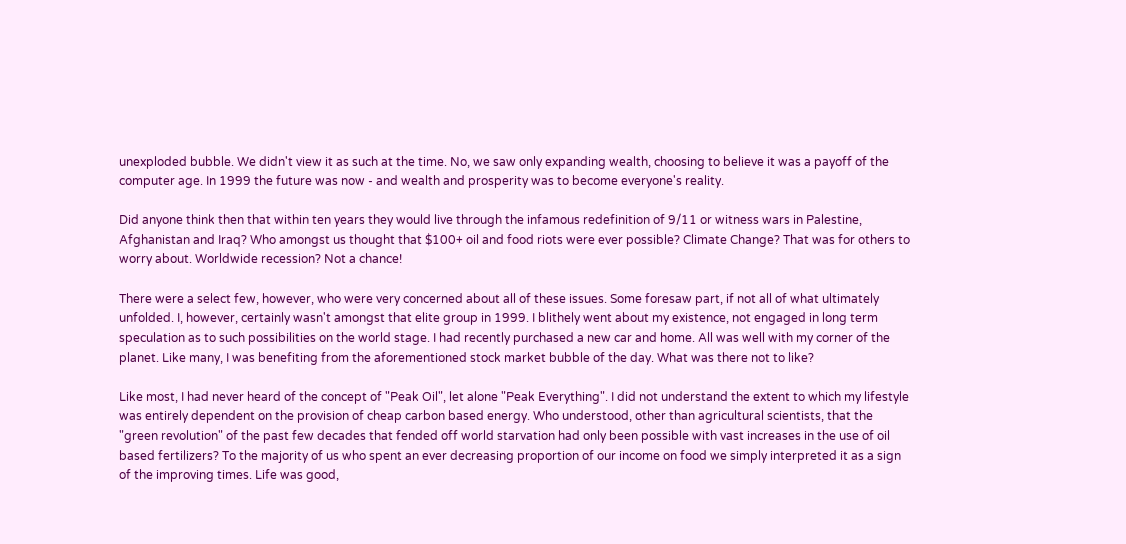unexploded bubble. We didn't view it as such at the time. No, we saw only expanding wealth, choosing to believe it was a payoff of the computer age. In 1999 the future was now - and wealth and prosperity was to become everyone's reality.

Did anyone think then that within ten years they would live through the infamous redefinition of 9/11 or witness wars in Palestine, Afghanistan and Iraq? Who amongst us thought that $100+ oil and food riots were ever possible? Climate Change? That was for others to worry about. Worldwide recession? Not a chance!

There were a select few, however, who were very concerned about all of these issues. Some foresaw part, if not all of what ultimately unfolded. I, however, certainly wasn't amongst that elite group in 1999. I blithely went about my existence, not engaged in long term speculation as to such possibilities on the world stage. I had recently purchased a new car and home. All was well with my corner of the planet. Like many, I was benefiting from the aforementioned stock market bubble of the day. What was there not to like?

Like most, I had never heard of the concept of "Peak Oil", let alone "Peak Everything". I did not understand the extent to which my lifestyle was entirely dependent on the provision of cheap carbon based energy. Who understood, other than agricultural scientists, that the "green revolution" of the past few decades that fended off world starvation had only been possible with vast increases in the use of oil based fertilizers? To the majority of us who spent an ever decreasing proportion of our income on food we simply interpreted it as a sign of the improving times. Life was good,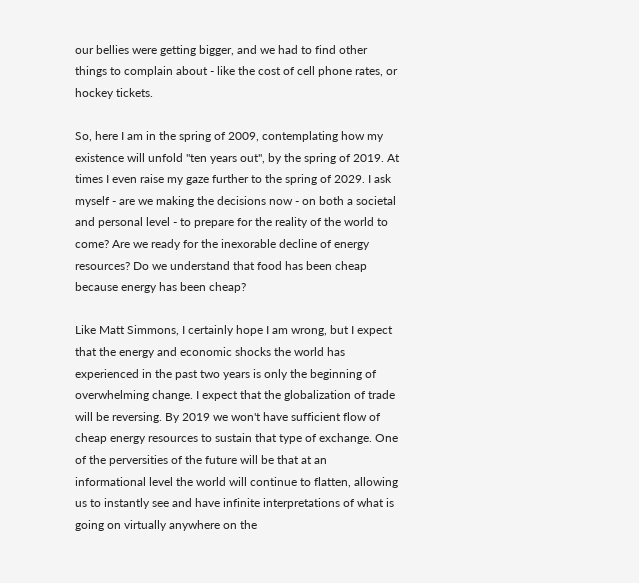our bellies were getting bigger, and we had to find other things to complain about - like the cost of cell phone rates, or hockey tickets.

So, here I am in the spring of 2009, contemplating how my existence will unfold "ten years out", by the spring of 2019. At times I even raise my gaze further to the spring of 2029. I ask myself - are we making the decisions now - on both a societal and personal level - to prepare for the reality of the world to come? Are we ready for the inexorable decline of energy resources? Do we understand that food has been cheap because energy has been cheap?

Like Matt Simmons, I certainly hope I am wrong, but I expect that the energy and economic shocks the world has experienced in the past two years is only the beginning of overwhelming change. I expect that the globalization of trade will be reversing. By 2019 we won't have sufficient flow of cheap energy resources to sustain that type of exchange. One of the perversities of the future will be that at an informational level the world will continue to flatten, allowing us to instantly see and have infinite interpretations of what is going on virtually anywhere on the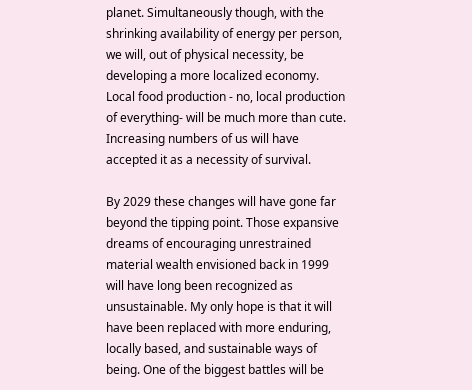planet. Simultaneously though, with the shrinking availability of energy per person, we will, out of physical necessity, be developing a more localized economy. Local food production - no, local production of everything- will be much more than cute. Increasing numbers of us will have accepted it as a necessity of survival.

By 2029 these changes will have gone far beyond the tipping point. Those expansive dreams of encouraging unrestrained material wealth envisioned back in 1999 will have long been recognized as unsustainable. My only hope is that it will have been replaced with more enduring, locally based, and sustainable ways of being. One of the biggest battles will be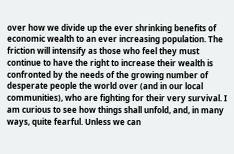over how we divide up the ever shrinking benefits of economic wealth to an ever increasing population. The friction will intensify as those who feel they must continue to have the right to increase their wealth is confronted by the needs of the growing number of desperate people the world over (and in our local communities), who are fighting for their very survival. I am curious to see how things shall unfold, and, in many ways, quite fearful. Unless we can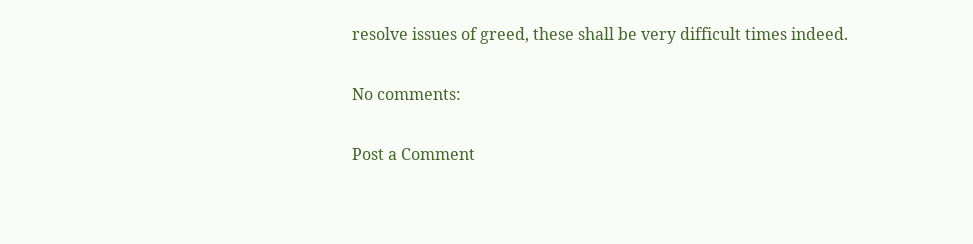resolve issues of greed, these shall be very difficult times indeed.

No comments:

Post a Comment